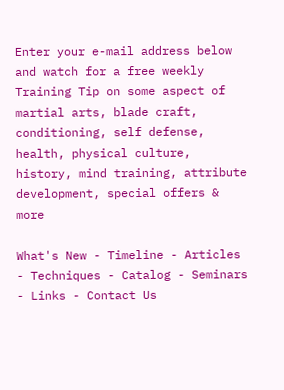Enter your e-mail address below and watch for a free weekly Training Tip on some aspect of martial arts, blade craft, conditioning, self defense, health, physical culture, history, mind training, attribute development, special offers & more

What's New - Timeline - Articles - Techniques - Catalog - Seminars - Links - Contact Us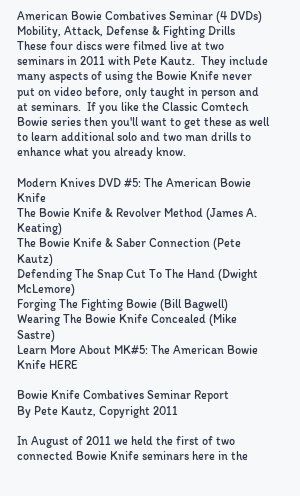American Bowie Combatives Seminar (4 DVDs)
Mobility, Attack, Defense & Fighting Drills
These four discs were filmed live at two seminars in 2011 with Pete Kautz.  They include many aspects of using the Bowie Knife never put on video before, only taught in person and at seminars.  If you like the Classic Comtech Bowie series then you'll want to get these as well to learn additional solo and two man drills to enhance what you already know.

Modern Knives DVD #5: The American Bowie Knife
The Bowie Knife & Revolver Method (James A. Keating)
The Bowie Knife & Saber Connection (Pete Kautz)
Defending The Snap Cut To The Hand (Dwight McLemore)
Forging The Fighting Bowie (Bill Bagwell)
Wearing The Bowie Knife Concealed (Mike Sastre)
Learn More About MK#5: The American Bowie Knife HERE

Bowie Knife Combatives Seminar Report
By Pete Kautz, Copyright 2011

In August of 2011 we held the first of two connected Bowie Knife seminars here in the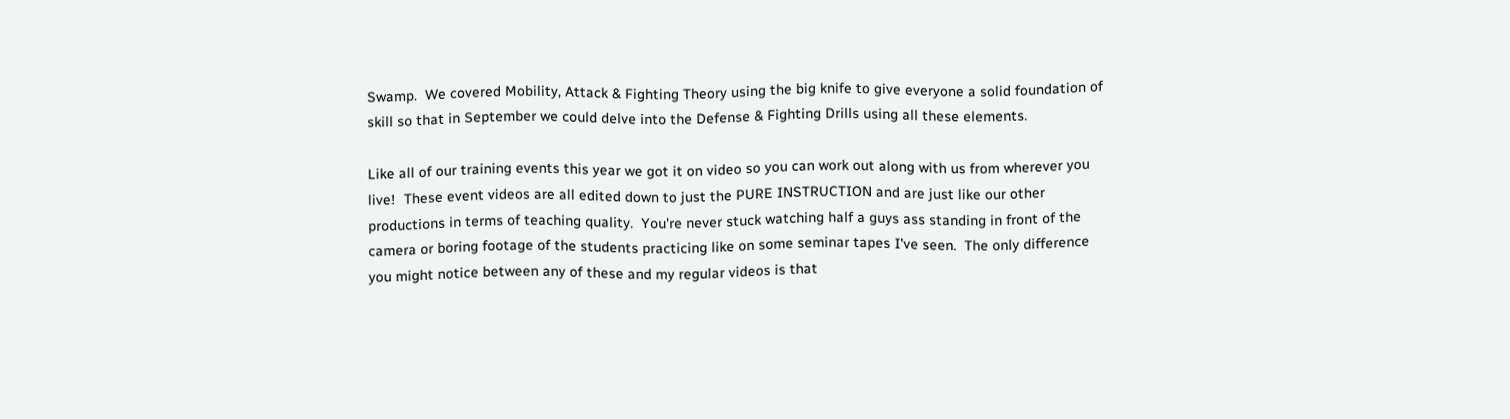Swamp.  We covered Mobility, Attack & Fighting Theory using the big knife to give everyone a solid foundation of skill so that in September we could delve into the Defense & Fighting Drills using all these elements.

Like all of our training events this year we got it on video so you can work out along with us from wherever you live!  These event videos are all edited down to just the PURE INSTRUCTION and are just like our other productions in terms of teaching quality.  You're never stuck watching half a guys ass standing in front of the camera or boring footage of the students practicing like on some seminar tapes I've seen.  The only difference you might notice between any of these and my regular videos is that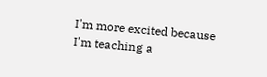I'm more excited because I'm teaching a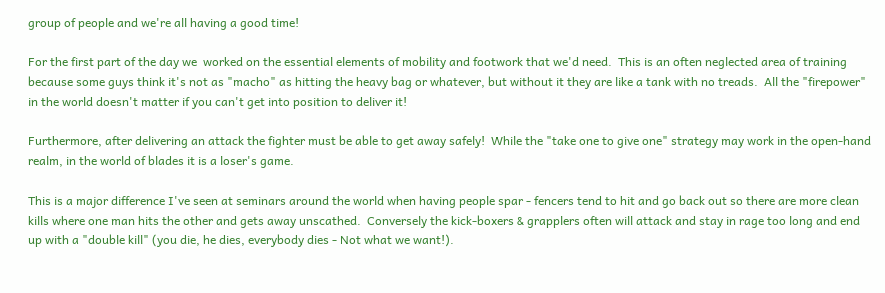group of people and we're all having a good time!

For the first part of the day we  worked on the essential elements of mobility and footwork that we'd need.  This is an often neglected area of training because some guys think it's not as "macho" as hitting the heavy bag or whatever, but without it they are like a tank with no treads.  All the "firepower" in the world doesn't matter if you can't get into position to deliver it!

Furthermore, after delivering an attack the fighter must be able to get away safely!  While the "take one to give one" strategy may work in the open-hand realm, in the world of blades it is a loser's game.

This is a major difference I've seen at seminars around the world when having people spar - fencers tend to hit and go back out so there are more clean kills where one man hits the other and gets away unscathed.  Conversely the kick-boxers & grapplers often will attack and stay in rage too long and end up with a "double kill" (you die, he dies, everybody dies - Not what we want!).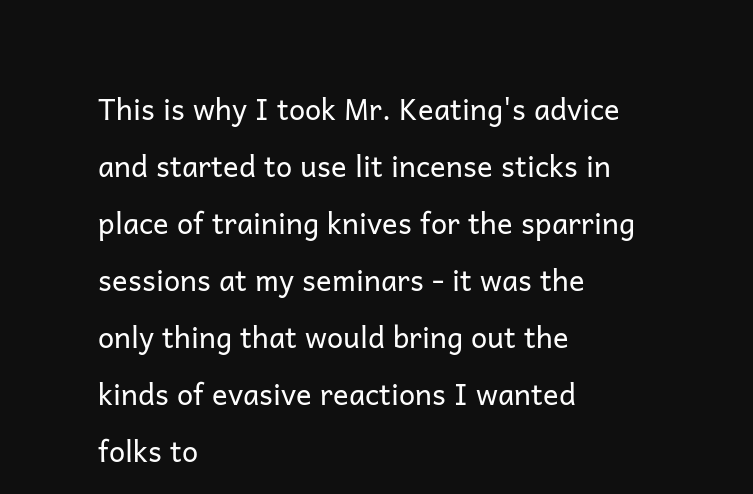This is why I took Mr. Keating's advice and started to use lit incense sticks in place of training knives for the sparring sessions at my seminars - it was the only thing that would bring out the kinds of evasive reactions I wanted folks to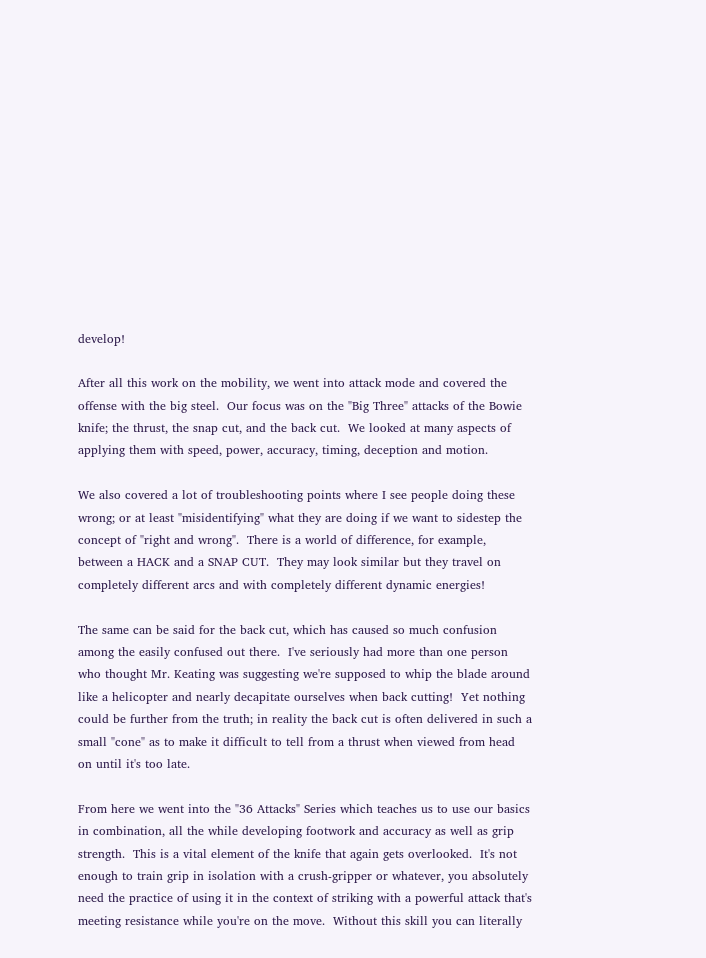develop!

After all this work on the mobility, we went into attack mode and covered the offense with the big steel.  Our focus was on the "Big Three" attacks of the Bowie knife; the thrust, the snap cut, and the back cut.  We looked at many aspects of applying them with speed, power, accuracy, timing, deception and motion.

We also covered a lot of troubleshooting points where I see people doing these wrong; or at least "misidentifying" what they are doing if we want to sidestep the concept of "right and wrong".  There is a world of difference, for example, between a HACK and a SNAP CUT.  They may look similar but they travel on completely different arcs and with completely different dynamic energies!

The same can be said for the back cut, which has caused so much confusion among the easily confused out there.  I've seriously had more than one person who thought Mr. Keating was suggesting we're supposed to whip the blade around like a helicopter and nearly decapitate ourselves when back cutting!  Yet nothing could be further from the truth; in reality the back cut is often delivered in such a small "cone" as to make it difficult to tell from a thrust when viewed from head on until it's too late.

From here we went into the "36 Attacks" Series which teaches us to use our basics in combination, all the while developing footwork and accuracy as well as grip strength.  This is a vital element of the knife that again gets overlooked.  It's not enough to train grip in isolation with a crush-gripper or whatever, you absolutely need the practice of using it in the context of striking with a powerful attack that's meeting resistance while you're on the move.  Without this skill you can literally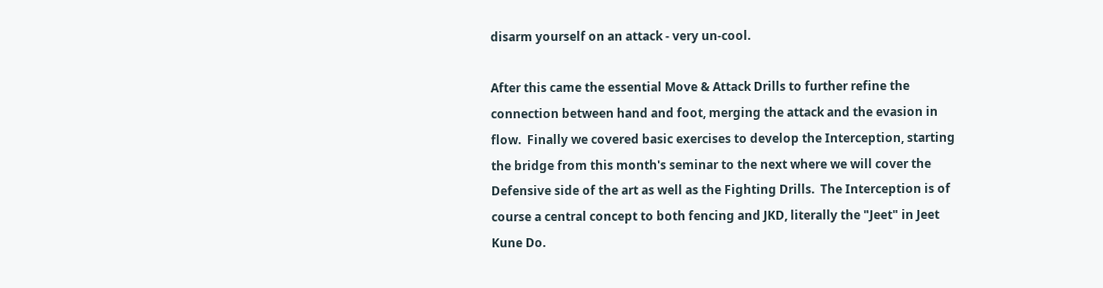disarm yourself on an attack - very un-cool.

After this came the essential Move & Attack Drills to further refine the connection between hand and foot, merging the attack and the evasion in flow.  Finally we covered basic exercises to develop the Interception, starting the bridge from this month's seminar to the next where we will cover the Defensive side of the art as well as the Fighting Drills.  The Interception is of course a central concept to both fencing and JKD, literally the "Jeet" in Jeet Kune Do.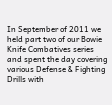In September of 2011 we held part two of our Bowie Knife Combatives series and spent the day covering various Defense & Fighting Drills with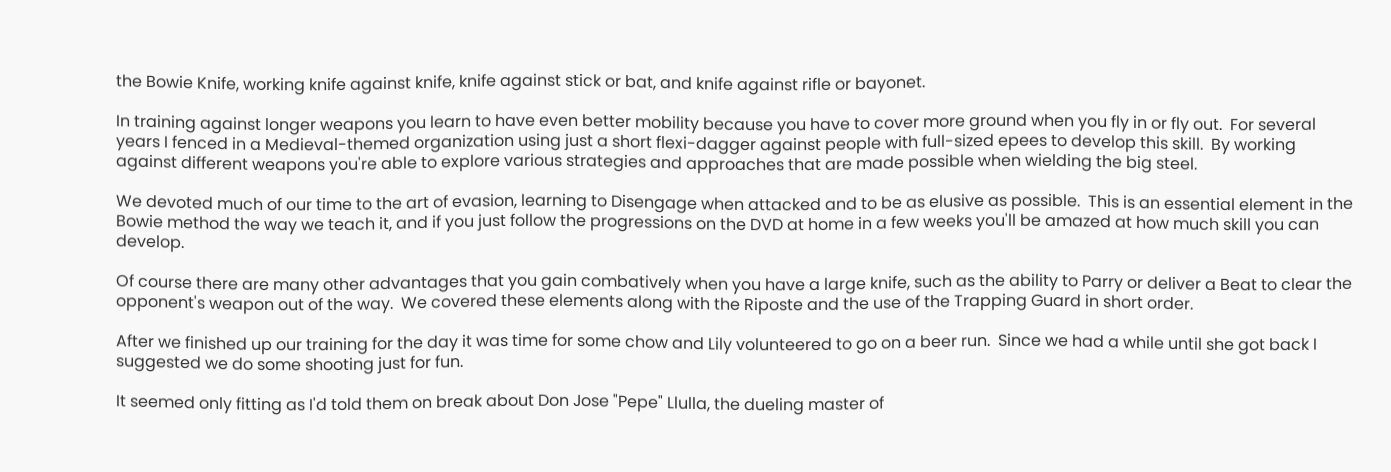the Bowie Knife, working knife against knife, knife against stick or bat, and knife against rifle or bayonet.

In training against longer weapons you learn to have even better mobility because you have to cover more ground when you fly in or fly out.  For several years I fenced in a Medieval-themed organization using just a short flexi-dagger against people with full-sized epees to develop this skill.  By working against different weapons you're able to explore various strategies and approaches that are made possible when wielding the big steel.

We devoted much of our time to the art of evasion, learning to Disengage when attacked and to be as elusive as possible.  This is an essential element in the Bowie method the way we teach it, and if you just follow the progressions on the DVD at home in a few weeks you'll be amazed at how much skill you can develop.

Of course there are many other advantages that you gain combatively when you have a large knife, such as the ability to Parry or deliver a Beat to clear the opponent's weapon out of the way.  We covered these elements along with the Riposte and the use of the Trapping Guard in short order.

After we finished up our training for the day it was time for some chow and Lily volunteered to go on a beer run.  Since we had a while until she got back I suggested we do some shooting just for fun.

It seemed only fitting as I'd told them on break about Don Jose "Pepe" Llulla, the dueling master of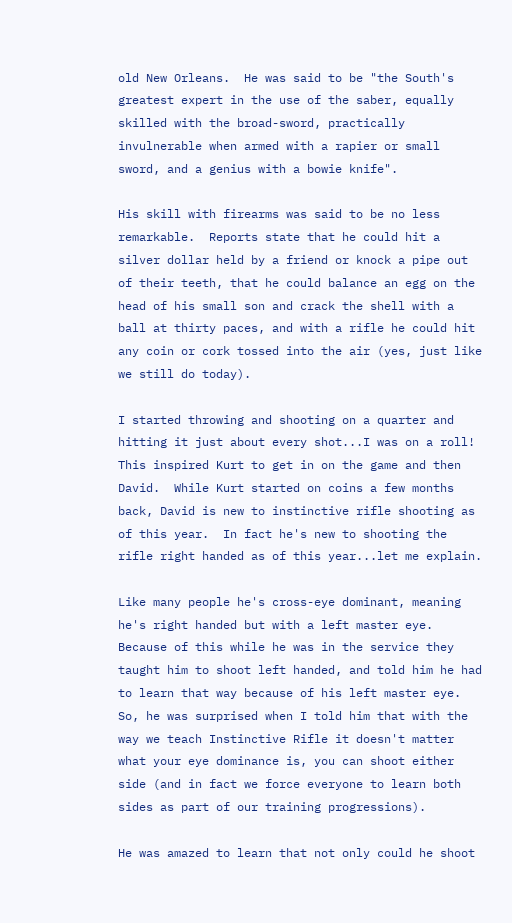old New Orleans.  He was said to be "the South's greatest expert in the use of the saber, equally skilled with the broad-sword, practically invulnerable when armed with a rapier or small sword, and a genius with a bowie knife".

His skill with firearms was said to be no less remarkable.  Reports state that he could hit a silver dollar held by a friend or knock a pipe out of their teeth, that he could balance an egg on the head of his small son and crack the shell with a ball at thirty paces, and with a rifle he could hit any coin or cork tossed into the air (yes, just like we still do today).

I started throwing and shooting on a quarter and hitting it just about every shot...I was on a roll!  This inspired Kurt to get in on the game and then David.  While Kurt started on coins a few months back, David is new to instinctive rifle shooting as of this year.  In fact he's new to shooting the rifle right handed as of this year...let me explain.

Like many people he's cross-eye dominant, meaning he's right handed but with a left master eye.  Because of this while he was in the service they taught him to shoot left handed, and told him he had to learn that way because of his left master eye.  So, he was surprised when I told him that with the way we teach Instinctive Rifle it doesn't matter what your eye dominance is, you can shoot either side (and in fact we force everyone to learn both sides as part of our training progressions).

He was amazed to learn that not only could he shoot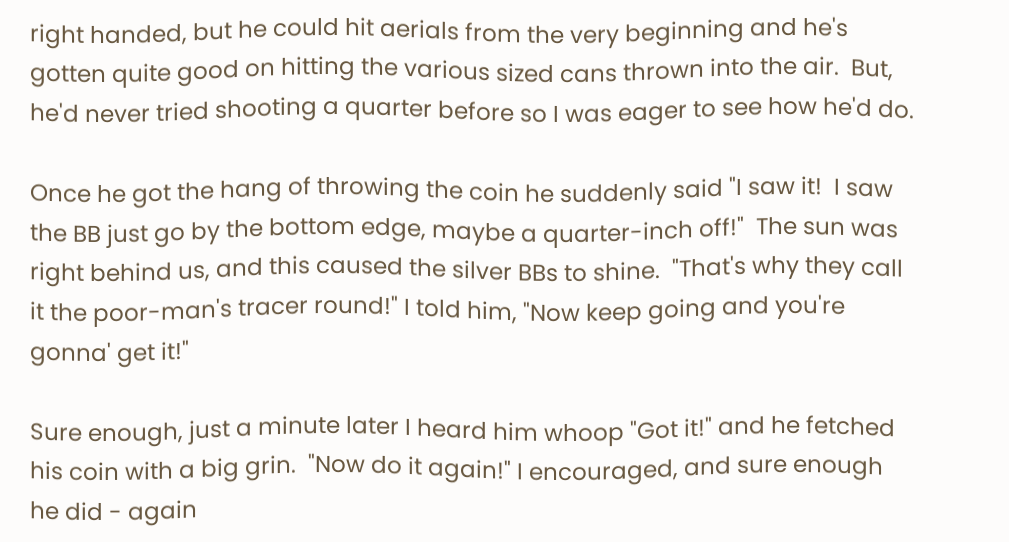right handed, but he could hit aerials from the very beginning and he's gotten quite good on hitting the various sized cans thrown into the air.  But, he'd never tried shooting a quarter before so I was eager to see how he'd do.

Once he got the hang of throwing the coin he suddenly said "I saw it!  I saw the BB just go by the bottom edge, maybe a quarter-inch off!"  The sun was right behind us, and this caused the silver BBs to shine.  "That's why they call it the poor-man's tracer round!" I told him, "Now keep going and you're gonna' get it!"

Sure enough, just a minute later I heard him whoop "Got it!" and he fetched his coin with a big grin.  "Now do it again!" I encouraged, and sure enough he did - again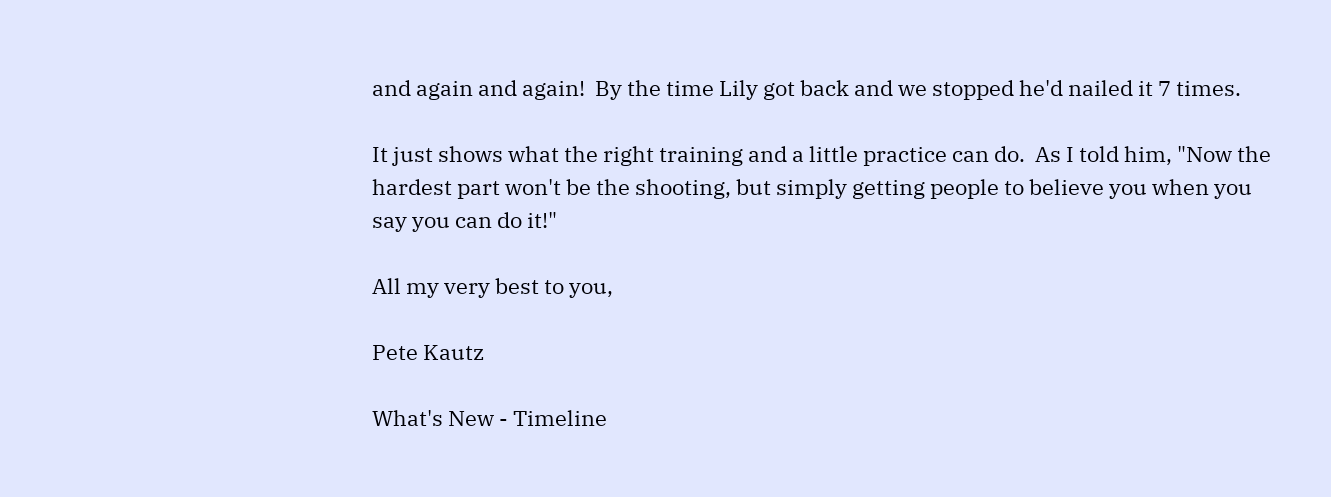and again and again!  By the time Lily got back and we stopped he'd nailed it 7 times.

It just shows what the right training and a little practice can do.  As I told him, "Now the hardest part won't be the shooting, but simply getting people to believe you when you say you can do it!"

All my very best to you,

Pete Kautz

What's New - Timeline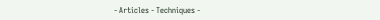- Articles - Techniques -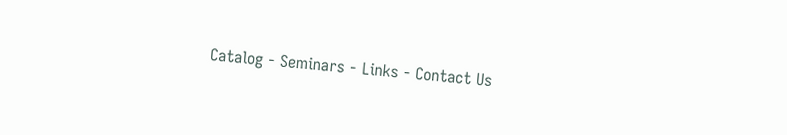Catalog - Seminars - Links - Contact Us